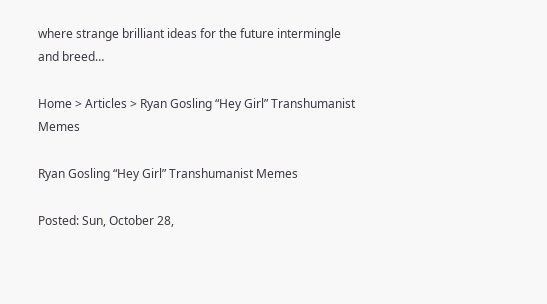where strange brilliant ideas for the future intermingle and breed…

Home > Articles > Ryan Gosling “Hey Girl” Transhumanist Memes

Ryan Gosling “Hey Girl” Transhumanist Memes

Posted: Sun, October 28,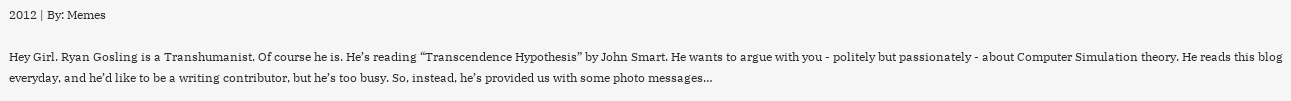2012 | By: Memes

Hey Girl. Ryan Gosling is a Transhumanist. Of course he is. He’s reading “Transcendence Hypothesis” by John Smart. He wants to argue with you - politely but passionately - about Computer Simulation theory. He reads this blog everyday, and he’d like to be a writing contributor, but he’s too busy. So, instead, he’s provided us with some photo messages…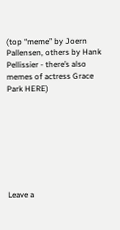(top “meme” by Joern Pallensen, others by Hank Pellissier - there’s also memes of actress Grace Park HERE)








Leave a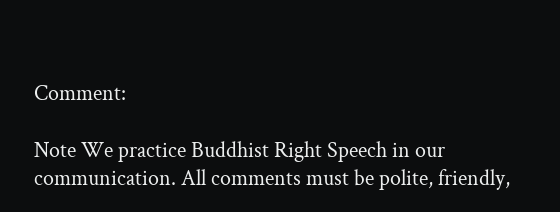Comment:

Note We practice Buddhist Right Speech in our communication. All comments must be polite, friendly,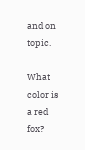and on topic.

What color is a red fox?